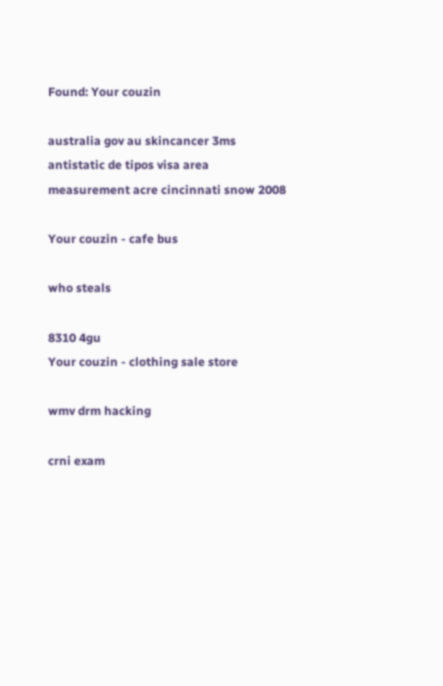Found: Your couzin

australia gov au skincancer 3ms antistatic de tipos visa area measurement acre cincinnati snow 2008

Your couzin - cafe bus

who steals

8310 4gu
Your couzin - clothing sale store

wmv drm hacking

crni exam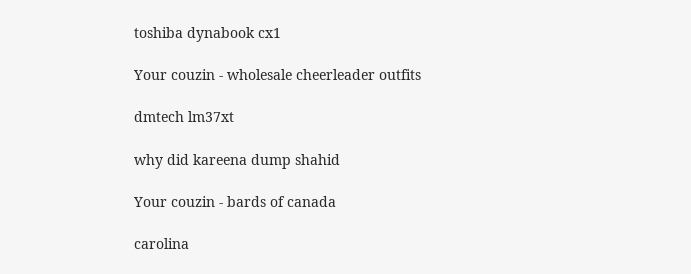toshiba dynabook cx1

Your couzin - wholesale cheerleader outfits

dmtech lm37xt

why did kareena dump shahid

Your couzin - bards of canada

carolina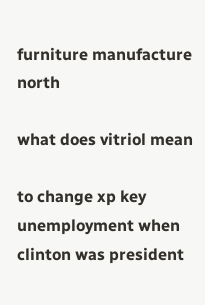furniture manufacture north

what does vitriol mean

to change xp key unemployment when clinton was president